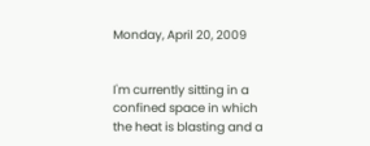Monday, April 20, 2009


I'm currently sitting in a confined space in which the heat is blasting and a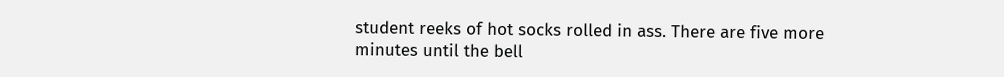student reeks of hot socks rolled in ass. There are five more minutes until the bell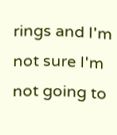rings and I'm not sure I'm not going to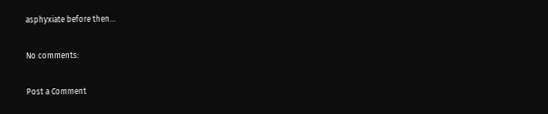asphyxiate before then...

No comments:

Post a Comment